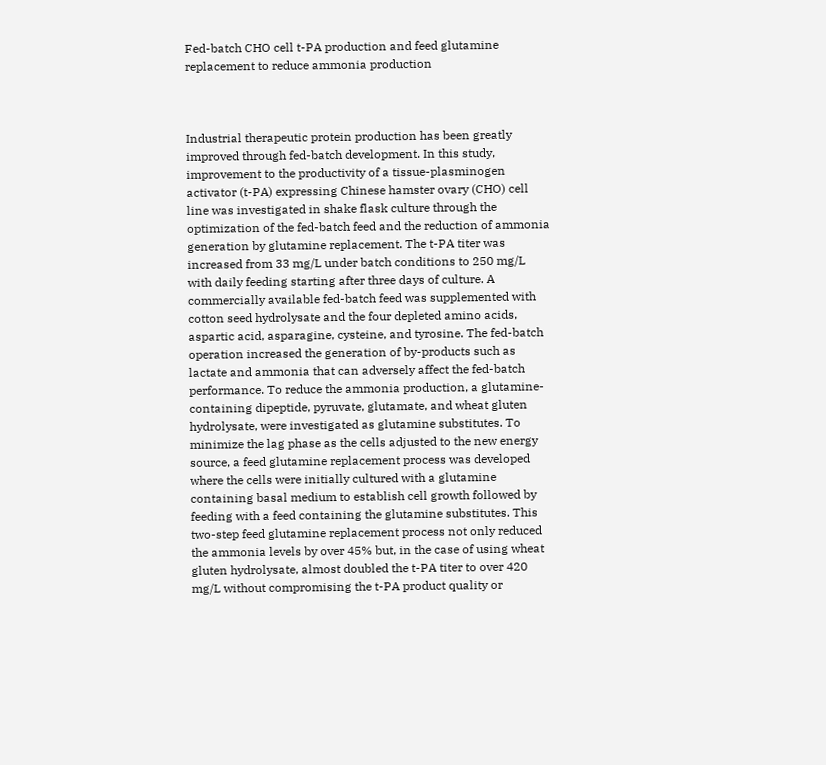Fed-batch CHO cell t-PA production and feed glutamine replacement to reduce ammonia production



Industrial therapeutic protein production has been greatly improved through fed-batch development. In this study, improvement to the productivity of a tissue-plasminogen activator (t-PA) expressing Chinese hamster ovary (CHO) cell line was investigated in shake flask culture through the optimization of the fed-batch feed and the reduction of ammonia generation by glutamine replacement. The t-PA titer was increased from 33 mg/L under batch conditions to 250 mg/L with daily feeding starting after three days of culture. A commercially available fed-batch feed was supplemented with cotton seed hydrolysate and the four depleted amino acids, aspartic acid, asparagine, cysteine, and tyrosine. The fed-batch operation increased the generation of by-products such as lactate and ammonia that can adversely affect the fed-batch performance. To reduce the ammonia production, a glutamine-containing dipeptide, pyruvate, glutamate, and wheat gluten hydrolysate, were investigated as glutamine substitutes. To minimize the lag phase as the cells adjusted to the new energy source, a feed glutamine replacement process was developed where the cells were initially cultured with a glutamine containing basal medium to establish cell growth followed by feeding with a feed containing the glutamine substitutes. This two-step feed glutamine replacement process not only reduced the ammonia levels by over 45% but, in the case of using wheat gluten hydrolysate, almost doubled the t-PA titer to over 420 mg/L without compromising the t-PA product quality or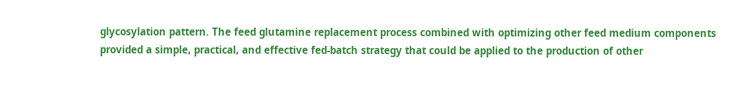glycosylation pattern. The feed glutamine replacement process combined with optimizing other feed medium components provided a simple, practical, and effective fed-batch strategy that could be applied to the production of other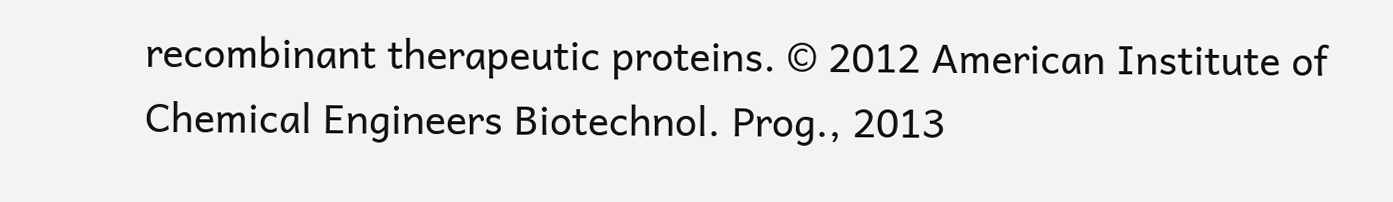recombinant therapeutic proteins. © 2012 American Institute of Chemical Engineers Biotechnol. Prog., 2013